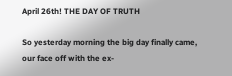April 26th! THE DAY OF TRUTH

So yesterday morning the big day finally came, our face off with the ex-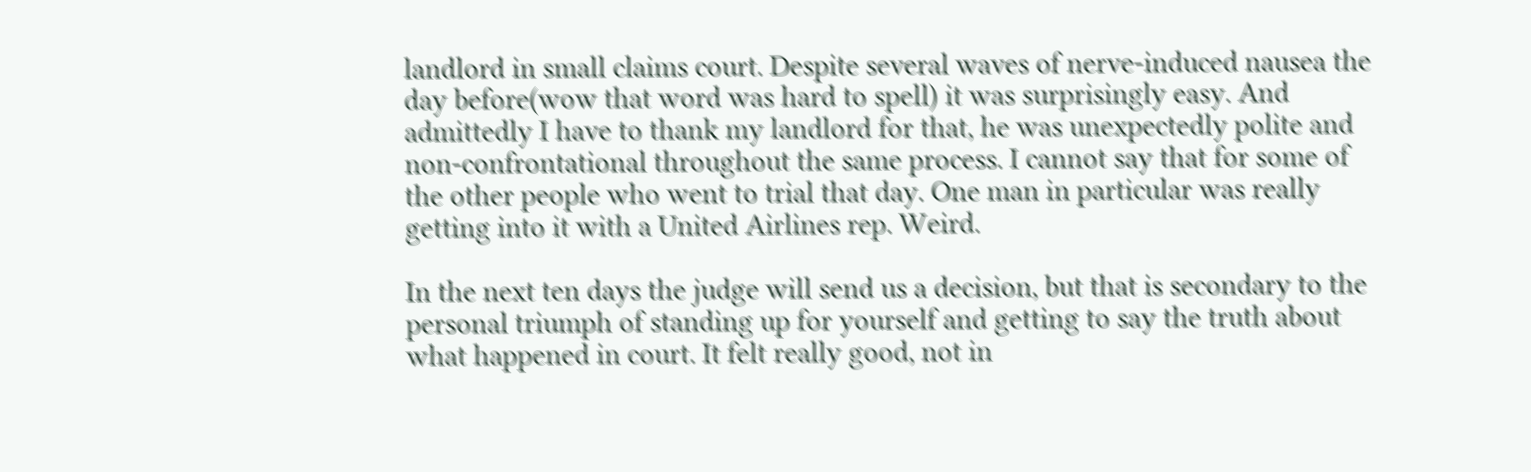landlord in small claims court. Despite several waves of nerve-induced nausea the day before(wow that word was hard to spell) it was surprisingly easy. And admittedly I have to thank my landlord for that, he was unexpectedly polite and non-confrontational throughout the same process. I cannot say that for some of the other people who went to trial that day. One man in particular was really getting into it with a United Airlines rep. Weird.

In the next ten days the judge will send us a decision, but that is secondary to the personal triumph of standing up for yourself and getting to say the truth about what happened in court. It felt really good, not in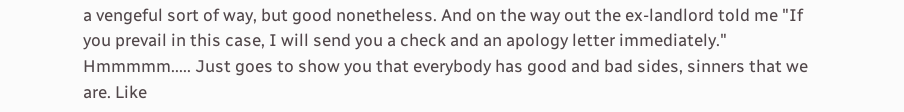a vengeful sort of way, but good nonetheless. And on the way out the ex-landlord told me "If you prevail in this case, I will send you a check and an apology letter immediately." Hmmmmm..... Just goes to show you that everybody has good and bad sides, sinners that we are. Like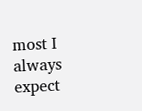most I always expect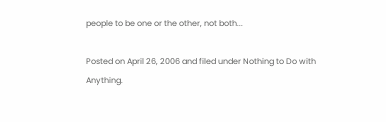people to be one or the other, not both...

Posted on April 26, 2006 and filed under Nothing to Do with Anything.